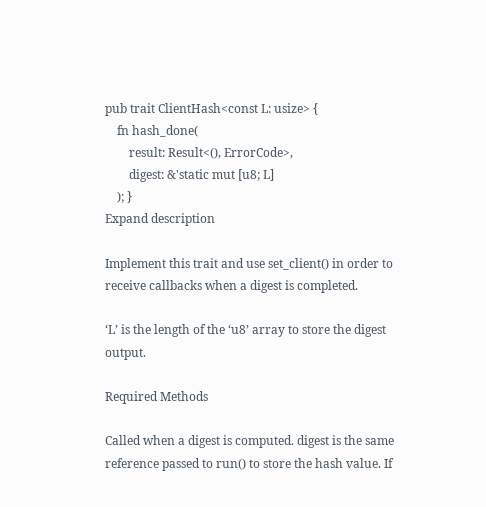pub trait ClientHash<const L: usize> {
    fn hash_done(
        result: Result<(), ErrorCode>,
        digest: &'static mut [u8; L]
    ); }
Expand description

Implement this trait and use set_client() in order to receive callbacks when a digest is completed.

‘L’ is the length of the ‘u8’ array to store the digest output.

Required Methods

Called when a digest is computed. digest is the same reference passed to run() to store the hash value. If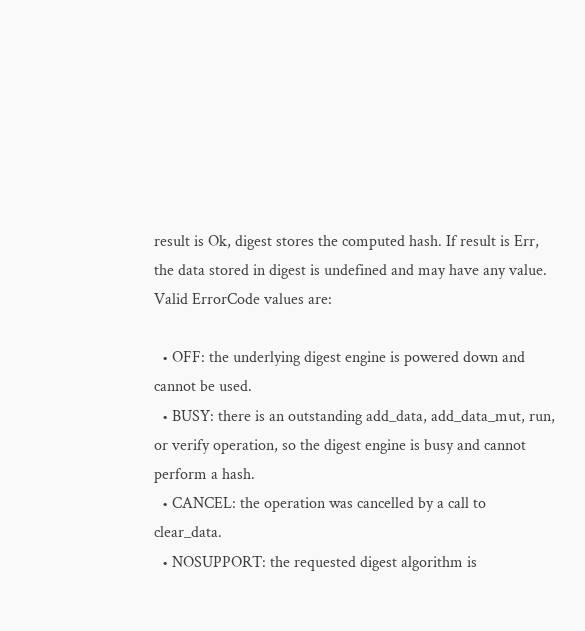result is Ok, digest stores the computed hash. If result is Err, the data stored in digest is undefined and may have any value. Valid ErrorCode values are:

  • OFF: the underlying digest engine is powered down and cannot be used.
  • BUSY: there is an outstanding add_data, add_data_mut, run, or verify operation, so the digest engine is busy and cannot perform a hash.
  • CANCEL: the operation was cancelled by a call to clear_data.
  • NOSUPPORT: the requested digest algorithm is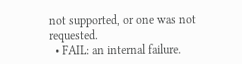not supported, or one was not requested.
  • FAIL: an internal failure.